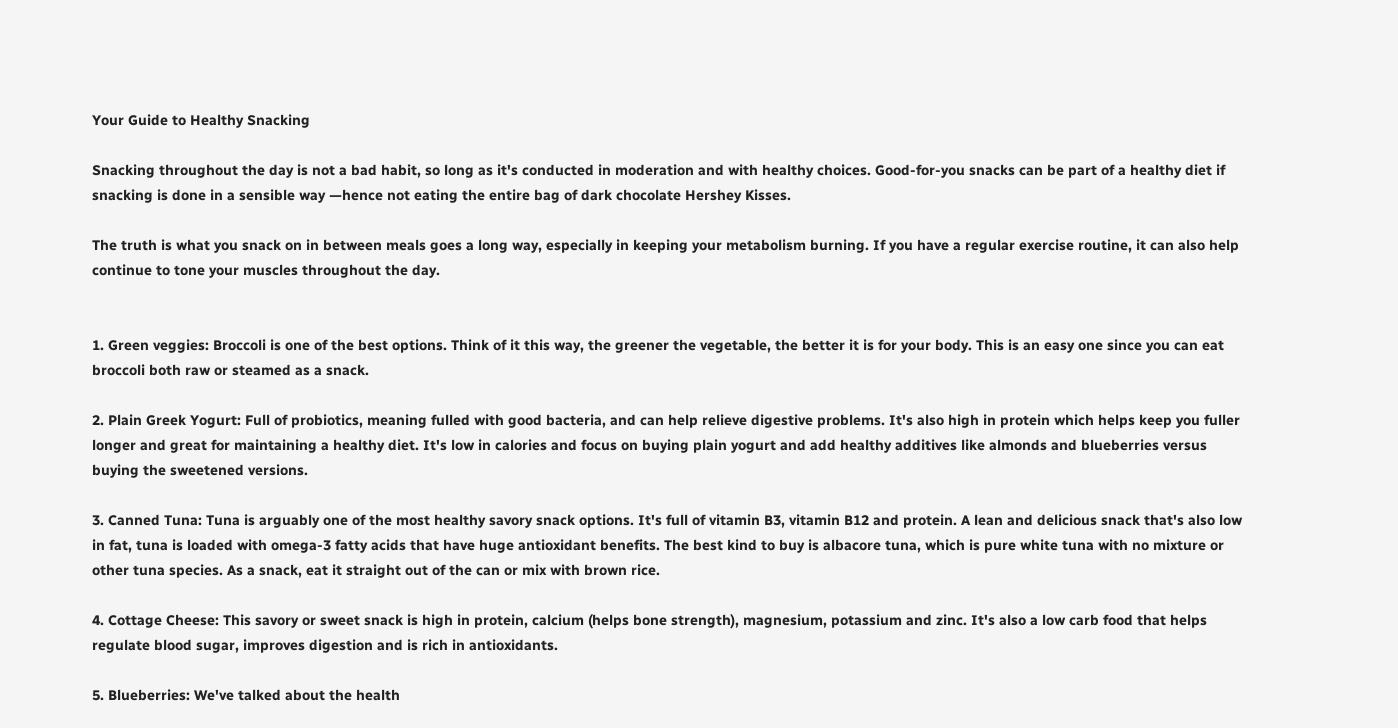Your Guide to Healthy Snacking

Snacking throughout the day is not a bad habit, so long as it's conducted in moderation and with healthy choices. Good-for-you snacks can be part of a healthy diet if snacking is done in a sensible way —hence not eating the entire bag of dark chocolate Hershey Kisses.

The truth is what you snack on in between meals goes a long way, especially in keeping your metabolism burning. If you have a regular exercise routine, it can also help continue to tone your muscles throughout the day.


1. Green veggies: Broccoli is one of the best options. Think of it this way, the greener the vegetable, the better it is for your body. This is an easy one since you can eat broccoli both raw or steamed as a snack.

2. Plain Greek Yogurt: Full of probiotics, meaning fulled with good bacteria, and can help relieve digestive problems. It's also high in protein which helps keep you fuller longer and great for maintaining a healthy diet. It's low in calories and focus on buying plain yogurt and add healthy additives like almonds and blueberries versus buying the sweetened versions.

3. Canned Tuna: Tuna is arguably one of the most healthy savory snack options. It's full of vitamin B3, vitamin B12 and protein. A lean and delicious snack that's also low in fat, tuna is loaded with omega-3 fatty acids that have huge antioxidant benefits. The best kind to buy is albacore tuna, which is pure white tuna with no mixture or other tuna species. As a snack, eat it straight out of the can or mix with brown rice.

4. Cottage Cheese: This savory or sweet snack is high in protein, calcium (helps bone strength), magnesium, potassium and zinc. It's also a low carb food that helps regulate blood sugar, improves digestion and is rich in antioxidants.

5. Blueberries: We've talked about the health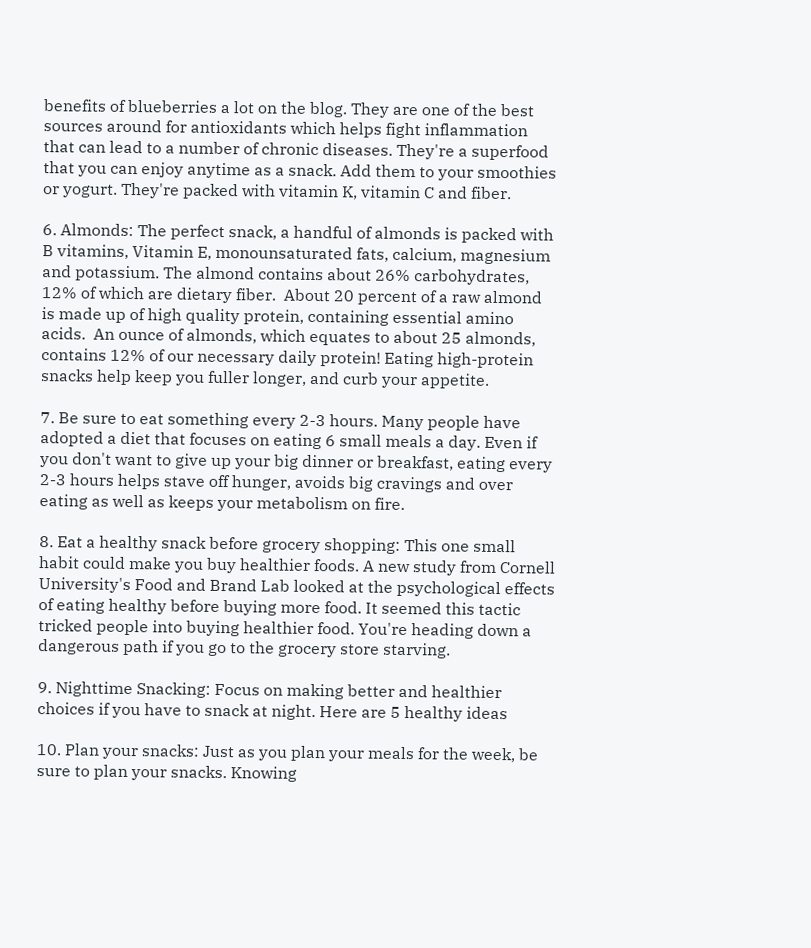benefits of blueberries a lot on the blog. They are one of the best sources around for antioxidants which helps fight inflammation that can lead to a number of chronic diseases. They're a superfood that you can enjoy anytime as a snack. Add them to your smoothies or yogurt. They're packed with vitamin K, vitamin C and fiber.

6. Almonds: The perfect snack, a handful of almonds is packed with B vitamins, Vitamin E, monounsaturated fats, calcium, magnesium and potassium. The almond contains about 26% carbohydrates, 12% of which are dietary fiber.  About 20 percent of a raw almond is made up of high quality protein, containing essential amino acids.  An ounce of almonds, which equates to about 25 almonds, contains 12% of our necessary daily protein! Eating high-protein snacks help keep you fuller longer, and curb your appetite.

7. Be sure to eat something every 2-3 hours. Many people have adopted a diet that focuses on eating 6 small meals a day. Even if you don't want to give up your big dinner or breakfast, eating every 2-3 hours helps stave off hunger, avoids big cravings and over eating as well as keeps your metabolism on fire.

8. Eat a healthy snack before grocery shopping: This one small habit could make you buy healthier foods. A new study from Cornell University's Food and Brand Lab looked at the psychological effects of eating healthy before buying more food. It seemed this tactic tricked people into buying healthier food. You're heading down a dangerous path if you go to the grocery store starving.

9. Nighttime Snacking: Focus on making better and healthier choices if you have to snack at night. Here are 5 healthy ideas

10. Plan your snacks: Just as you plan your meals for the week, be sure to plan your snacks. Knowing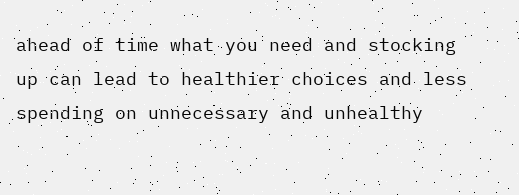ahead of time what you need and stocking up can lead to healthier choices and less spending on unnecessary and unhealthy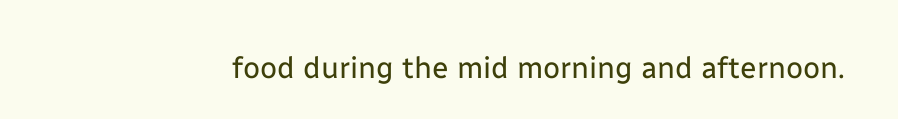food during the mid morning and afternoon.